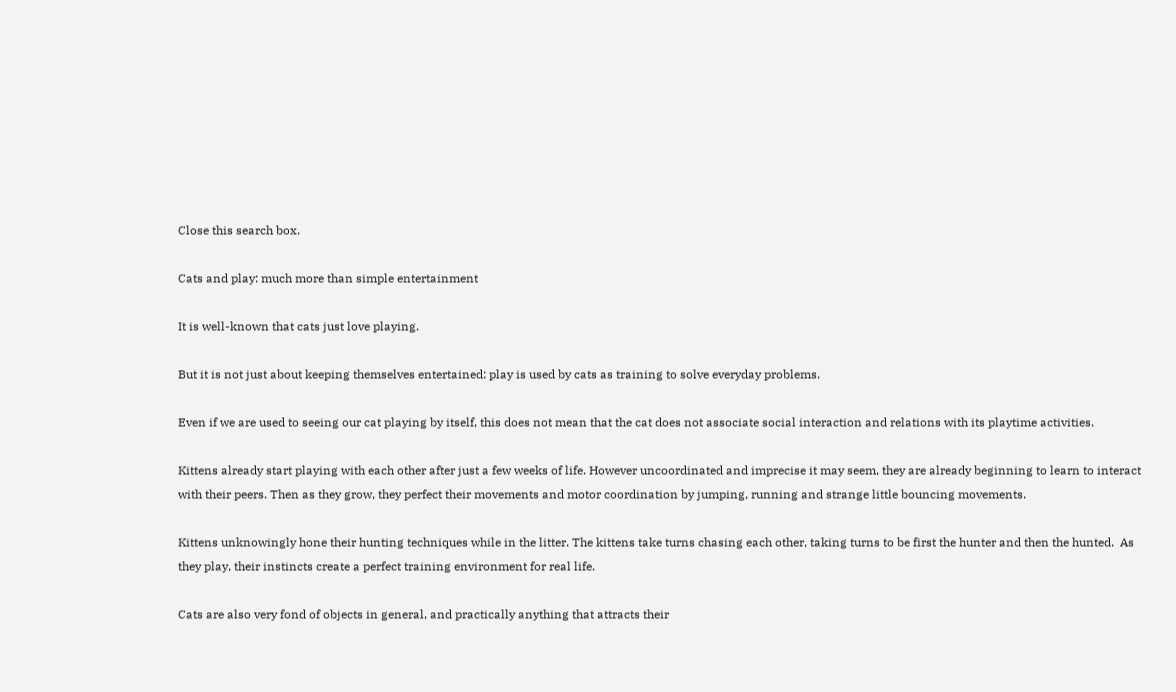Close this search box.

Cats and play: much more than simple entertainment

It is well-known that cats just love playing.

But it is not just about keeping themselves entertained: play is used by cats as training to solve everyday problems.

Even if we are used to seeing our cat playing by itself, this does not mean that the cat does not associate social interaction and relations with its playtime activities.

Kittens already start playing with each other after just a few weeks of life. However uncoordinated and imprecise it may seem, they are already beginning to learn to interact with their peers. Then as they grow, they perfect their movements and motor coordination by jumping, running and strange little bouncing movements.

Kittens unknowingly hone their hunting techniques while in the litter. The kittens take turns chasing each other, taking turns to be first the hunter and then the hunted.  As they play, their instincts create a perfect training environment for real life.

Cats are also very fond of objects in general, and practically anything that attracts their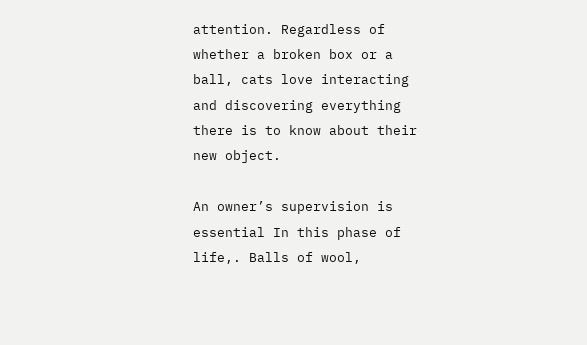attention. Regardless of whether a broken box or a ball, cats love interacting and discovering everything there is to know about their new object.

An owner’s supervision is essential In this phase of life,. Balls of wool,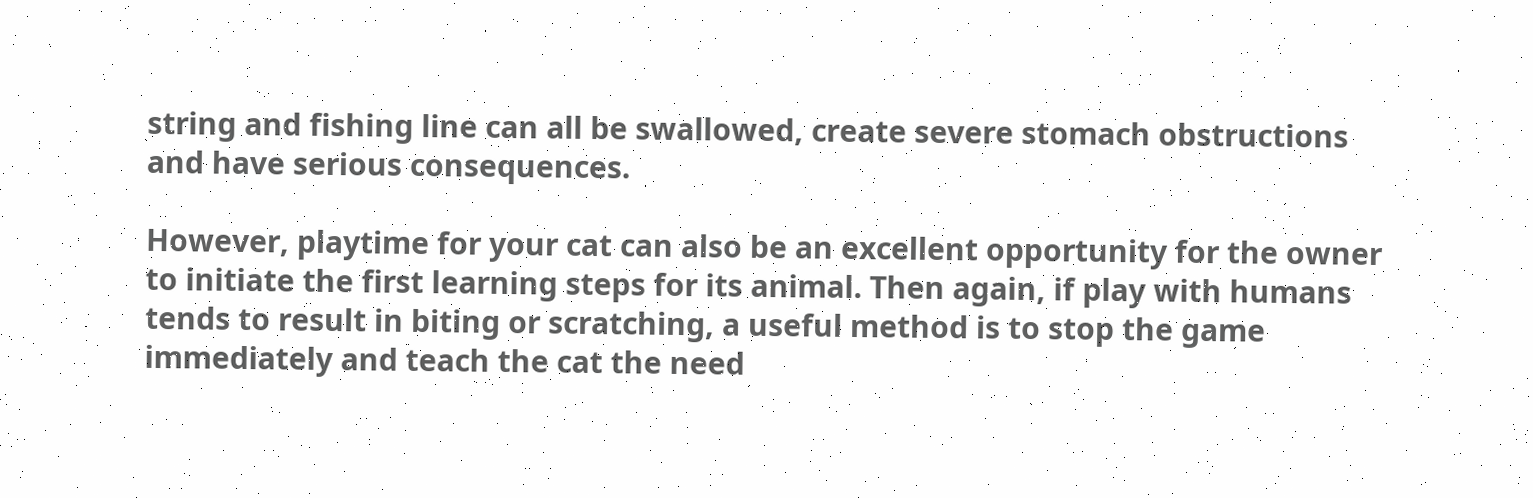string and fishing line can all be swallowed, create severe stomach obstructions and have serious consequences.

However, playtime for your cat can also be an excellent opportunity for the owner to initiate the first learning steps for its animal. Then again, if play with humans tends to result in biting or scratching, a useful method is to stop the game immediately and teach the cat the need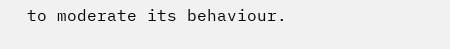to moderate its behaviour.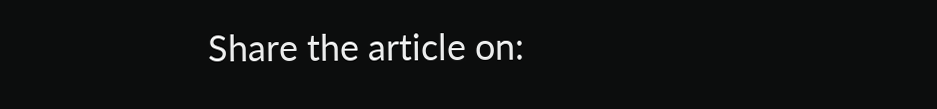Share the article on: